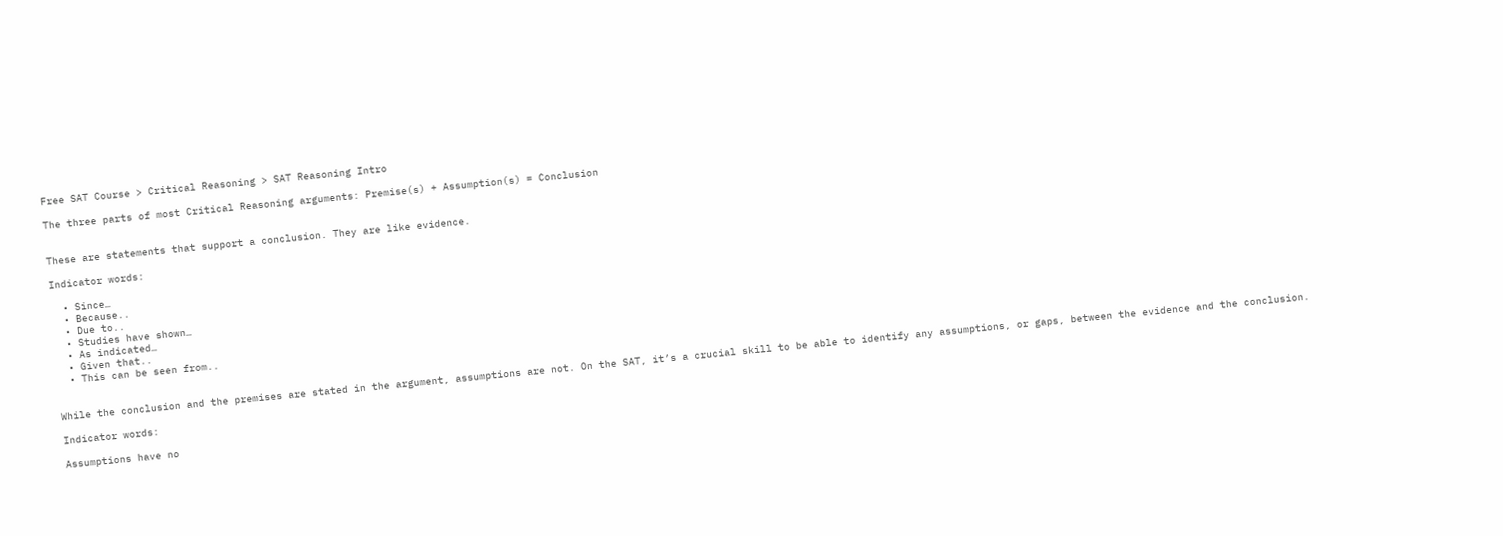Free SAT Course > Critical Reasoning > SAT Reasoning Intro

The three parts of most Critical Reasoning arguments: Premise(s) + Assumption(s) = Conclusion


These are statements that support a conclusion. They are like evidence.

Indicator words:

  • Since…
  • Because..
  • Due to..
  • Studies have shown…
  • As indicated…
  • Given that..
  • This can be seen from..


While the conclusion and the premises are stated in the argument, assumptions are not. On the SAT, it’s a crucial skill to be able to identify any assumptions, or gaps, between the evidence and the conclusion.

Indicator words:

Assumptions have no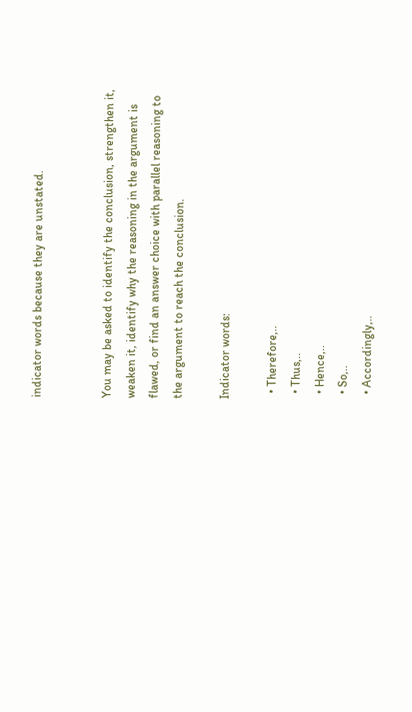indicator words because they are unstated.


You may be asked to identify the conclusion, strengthen it, weaken it, identify why the reasoning in the argument is flawed, or find an answer choice with parallel reasoning to the argument to reach the conclusion.

Indicator words:

  • Therefore,..
  • Thus,..
  • Hence,..
  • So,..
  • Accordingly,..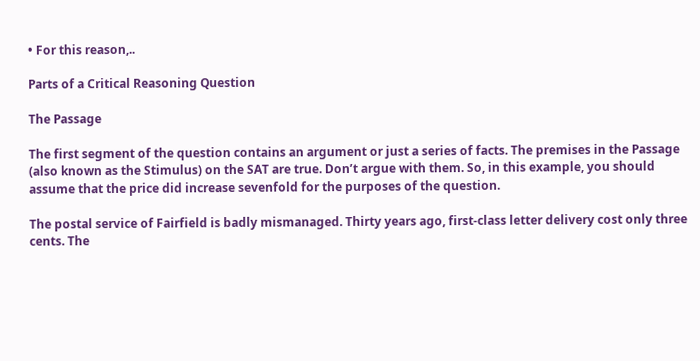• For this reason,..

Parts of a Critical Reasoning Question

The Passage

The first segment of the question contains an argument or just a series of facts. The premises in the Passage (also known as the Stimulus) on the SAT are true. Don’t argue with them. So, in this example, you should assume that the price did increase sevenfold for the purposes of the question.

The postal service of Fairfield is badly mismanaged. Thirty years ago, first-class letter delivery cost only three cents. The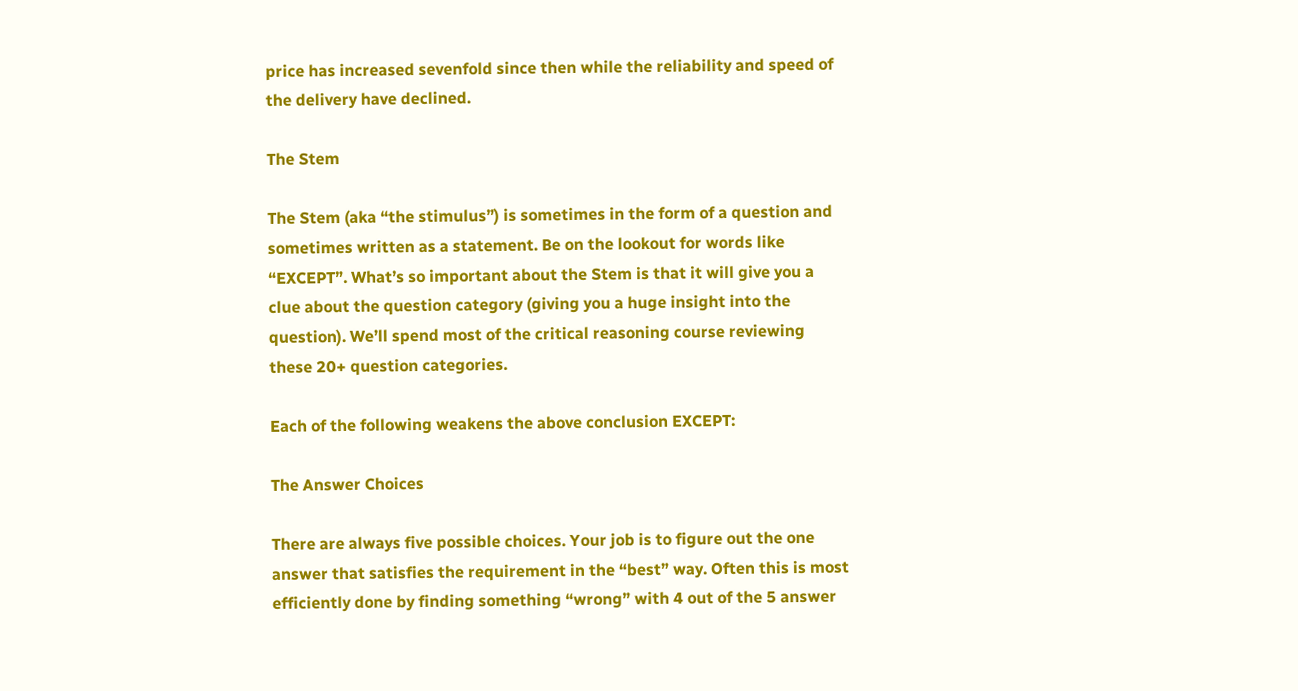price has increased sevenfold since then while the reliability and speed of the delivery have declined.

The Stem

The Stem (aka “the stimulus”) is sometimes in the form of a question and sometimes written as a statement. Be on the lookout for words like “EXCEPT”. What’s so important about the Stem is that it will give you a clue about the question category (giving you a huge insight into the question). We’ll spend most of the critical reasoning course reviewing these 20+ question categories.

Each of the following weakens the above conclusion EXCEPT:

The Answer Choices

There are always five possible choices. Your job is to figure out the one answer that satisfies the requirement in the “best” way. Often this is most efficiently done by finding something “wrong” with 4 out of the 5 answer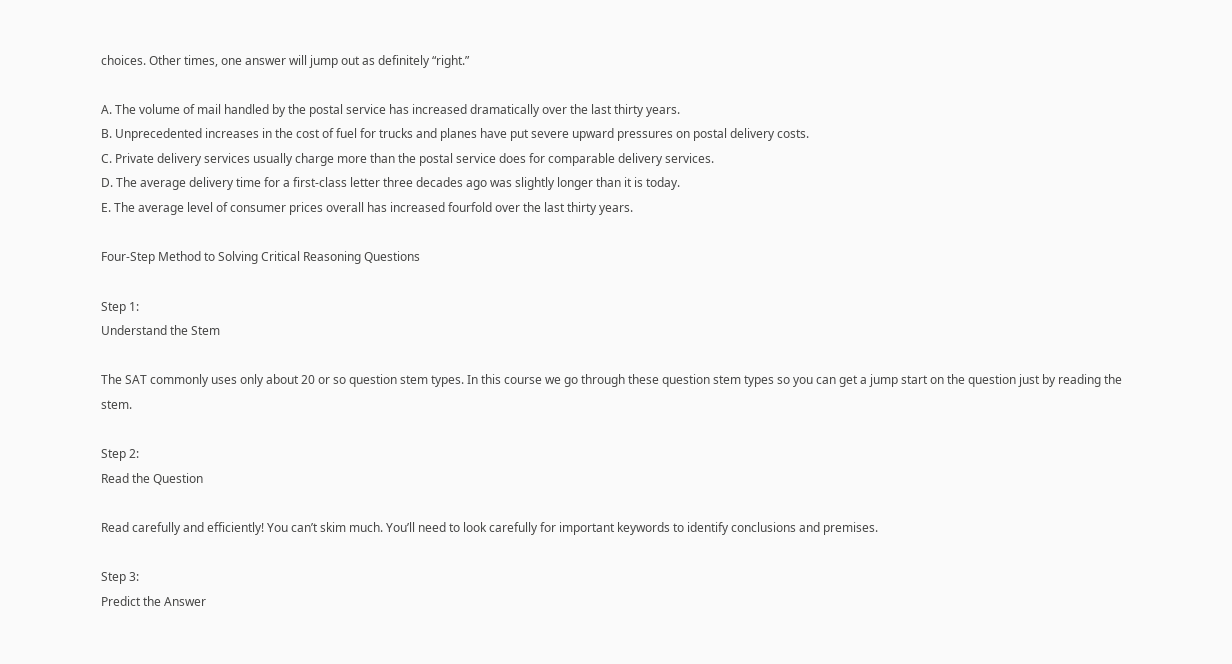choices. Other times, one answer will jump out as definitely “right.”

A. The volume of mail handled by the postal service has increased dramatically over the last thirty years.
B. Unprecedented increases in the cost of fuel for trucks and planes have put severe upward pressures on postal delivery costs.
C. Private delivery services usually charge more than the postal service does for comparable delivery services.
D. The average delivery time for a first-class letter three decades ago was slightly longer than it is today.
E. The average level of consumer prices overall has increased fourfold over the last thirty years.

Four-Step Method to Solving Critical Reasoning Questions

Step 1:
Understand the Stem

The SAT commonly uses only about 20 or so question stem types. In this course we go through these question stem types so you can get a jump start on the question just by reading the stem.

Step 2:
Read the Question

Read carefully and efficiently! You can’t skim much. You’ll need to look carefully for important keywords to identify conclusions and premises.

Step 3:
Predict the Answer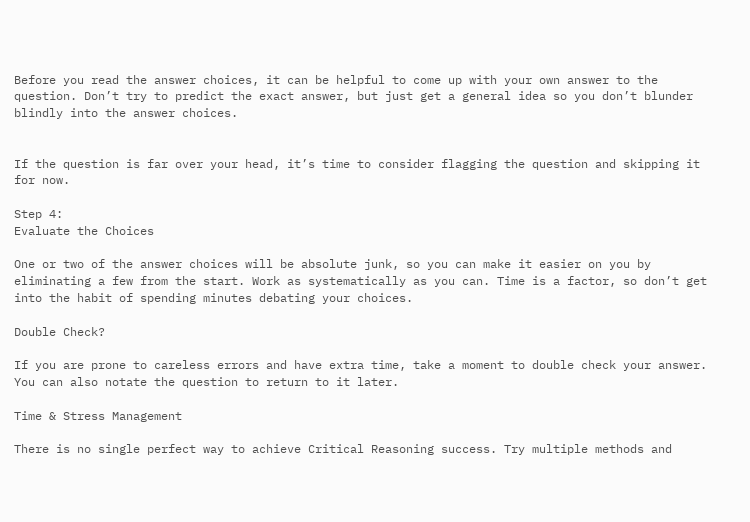Before you read the answer choices, it can be helpful to come up with your own answer to the question. Don’t try to predict the exact answer, but just get a general idea so you don’t blunder blindly into the answer choices.


If the question is far over your head, it’s time to consider flagging the question and skipping it for now.

Step 4:
Evaluate the Choices

One or two of the answer choices will be absolute junk, so you can make it easier on you by eliminating a few from the start. Work as systematically as you can. Time is a factor, so don’t get into the habit of spending minutes debating your choices.

Double Check?

If you are prone to careless errors and have extra time, take a moment to double check your answer. You can also notate the question to return to it later.

Time & Stress Management

There is no single perfect way to achieve Critical Reasoning success. Try multiple methods and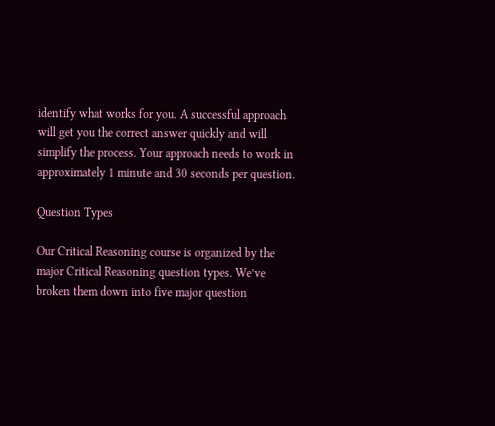identify what works for you. A successful approach will get you the correct answer quickly and will simplify the process. Your approach needs to work in approximately 1 minute and 30 seconds per question.

Question Types

Our Critical Reasoning course is organized by the major Critical Reasoning question types. We’ve broken them down into five major question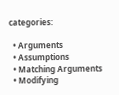categories:

  • Arguments
  • Assumptions
  • Matching Arguments
  • Modifying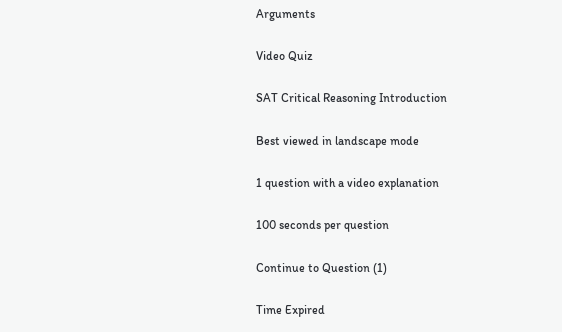Arguments

Video Quiz

SAT Critical Reasoning Introduction

Best viewed in landscape mode

1 question with a video explanation

100 seconds per question

Continue to Question (1)

Time Expired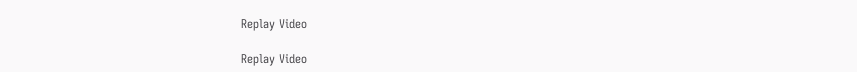Replay Video

Replay Video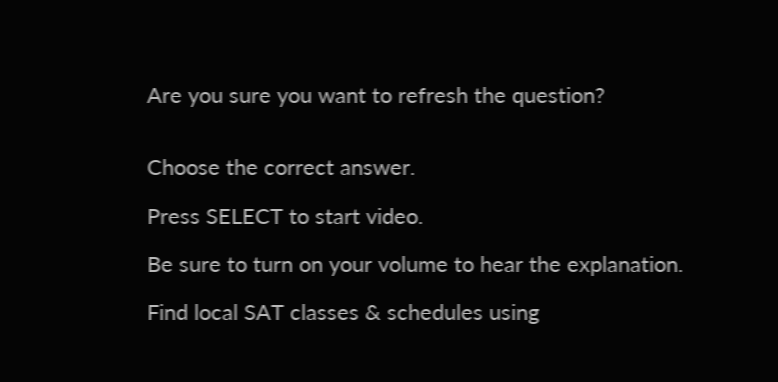Are you sure you want to refresh the question?


Choose the correct answer.

Press SELECT to start video.

Be sure to turn on your volume to hear the explanation.

Find local SAT classes & schedules using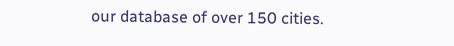our database of over 150 cities.